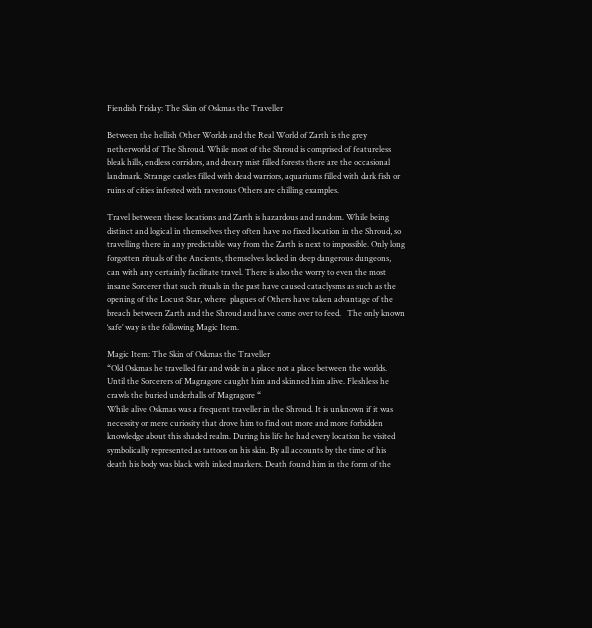Fiendish Friday: The Skin of Oskmas the Traveller

Between the hellish Other Worlds and the Real World of Zarth is the grey netherworld of The Shroud. While most of the Shroud is comprised of featureless bleak hills, endless corridors, and dreary mist filled forests there are the occasional landmark. Strange castles filled with dead warriors, aquariums filled with dark fish or ruins of cities infested with ravenous Others are chilling examples.

Travel between these locations and Zarth is hazardous and random. While being distinct and logical in themselves they often have no fixed location in the Shroud, so travelling there in any predictable way from the Zarth is next to impossible. Only long forgotten rituals of the Ancients, themselves locked in deep dangerous dungeons,  can with any certainly facilitate travel. There is also the worry to even the most insane Sorcerer that such rituals in the past have caused cataclysms as such as the opening of the Locust Star, where  plagues of Others have taken advantage of the breach between Zarth and the Shroud and have come over to feed.   The only known ‘safe’ way is the following Magic Item.

Magic Item: The Skin of Oskmas the Traveller
“Old Oskmas he travelled far and wide in a place not a place between the worlds. Until the Sorcerers of Magragore caught him and skinned him alive. Fleshless he crawls the buried underhalls of Magragore “
While alive Oskmas was a frequent traveller in the Shroud. It is unknown if it was necessity or mere curiosity that drove him to find out more and more forbidden knowledge about this shaded realm. During his life he had every location he visited symbolically represented as tattoos on his skin. By all accounts by the time of his death his body was black with inked markers. Death found him in the form of the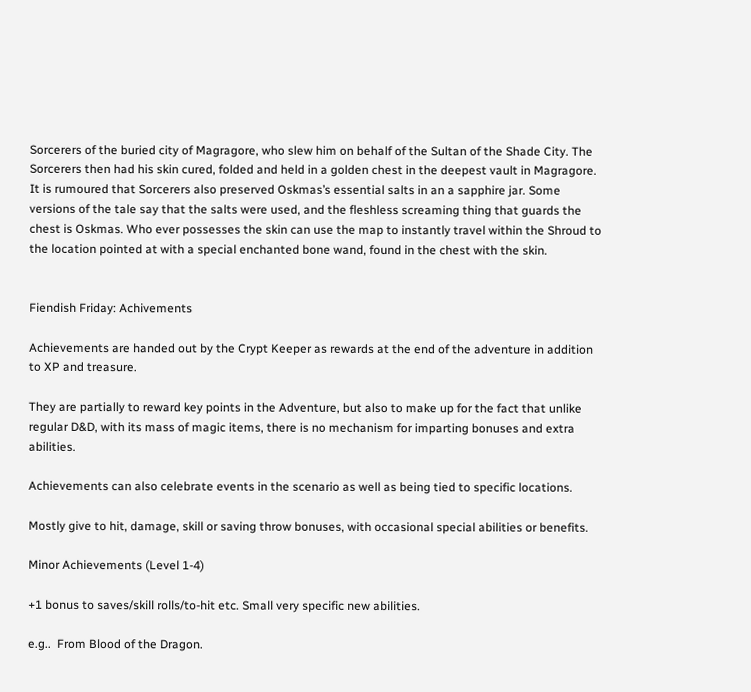Sorcerers of the buried city of Magragore, who slew him on behalf of the Sultan of the Shade City. The Sorcerers then had his skin cured, folded and held in a golden chest in the deepest vault in Magragore. It is rumoured that Sorcerers also preserved Oskmas’s essential salts in an a sapphire jar. Some versions of the tale say that the salts were used, and the fleshless screaming thing that guards the chest is Oskmas. Who ever possesses the skin can use the map to instantly travel within the Shroud to the location pointed at with a special enchanted bone wand, found in the chest with the skin.


Fiendish Friday: Achivements

Achievements are handed out by the Crypt Keeper as rewards at the end of the adventure in addition to XP and treasure.

They are partially to reward key points in the Adventure, but also to make up for the fact that unlike regular D&D, with its mass of magic items, there is no mechanism for imparting bonuses and extra abilities.

Achievements can also celebrate events in the scenario as well as being tied to specific locations.

Mostly give to hit, damage, skill or saving throw bonuses, with occasional special abilities or benefits.

Minor Achievements (Level 1-4)

+1 bonus to saves/skill rolls/to-hit etc. Small very specific new abilities.

e.g..  From Blood of the Dragon.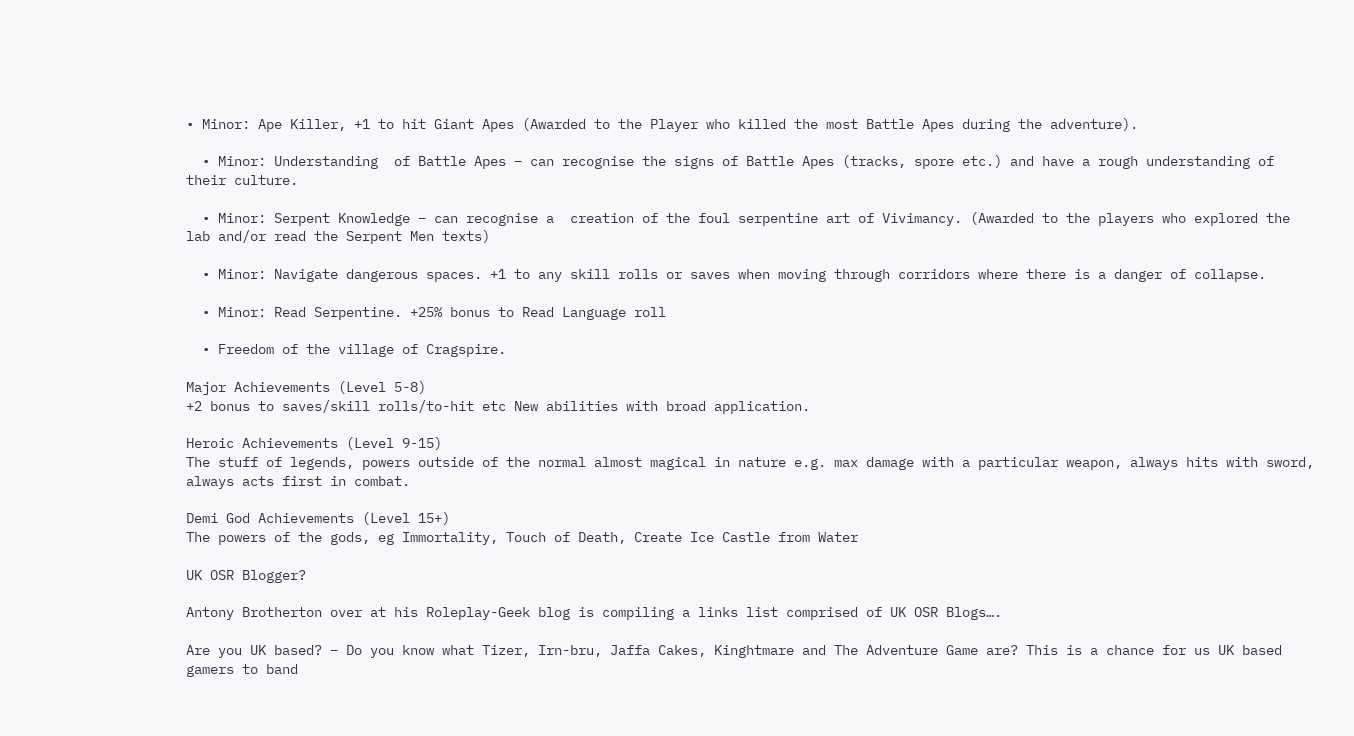• Minor: Ape Killer, +1 to hit Giant Apes (Awarded to the Player who killed the most Battle Apes during the adventure).

  • Minor: Understanding  of Battle Apes – can recognise the signs of Battle Apes (tracks, spore etc.) and have a rough understanding of their culture.

  • Minor: Serpent Knowledge – can recognise a  creation of the foul serpentine art of Vivimancy. (Awarded to the players who explored the lab and/or read the Serpent Men texts)

  • Minor: Navigate dangerous spaces. +1 to any skill rolls or saves when moving through corridors where there is a danger of collapse.

  • Minor: Read Serpentine. +25% bonus to Read Language roll

  • Freedom of the village of Cragspire.

Major Achievements (Level 5-8)
+2 bonus to saves/skill rolls/to-hit etc New abilities with broad application.

Heroic Achievements (Level 9-15)
The stuff of legends, powers outside of the normal almost magical in nature e.g. max damage with a particular weapon, always hits with sword, always acts first in combat.

Demi God Achievements (Level 15+)
The powers of the gods, eg Immortality, Touch of Death, Create Ice Castle from Water

UK OSR Blogger?

Antony Brotherton over at his Roleplay-Geek blog is compiling a links list comprised of UK OSR Blogs….

Are you UK based? – Do you know what Tizer, Irn-bru, Jaffa Cakes, Kinghtmare and The Adventure Game are? This is a chance for us UK based gamers to band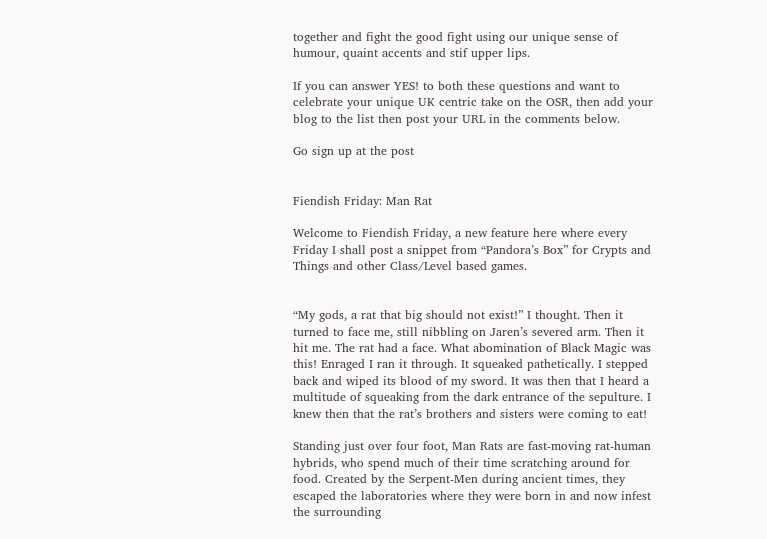together and fight the good fight using our unique sense of humour, quaint accents and stif upper lips.

If you can answer YES! to both these questions and want to celebrate your unique UK centric take on the OSR, then add your blog to the list then post your URL in the comments below.

Go sign up at the post


Fiendish Friday: Man Rat

Welcome to Fiendish Friday, a new feature here where every Friday I shall post a snippet from “Pandora’s Box” for Crypts and Things and other Class/Level based games.


“My gods, a rat that big should not exist!” I thought. Then it turned to face me, still nibbling on Jaren’s severed arm. Then it hit me. The rat had a face. What abomination of Black Magic was this! Enraged I ran it through. It squeaked pathetically. I stepped back and wiped its blood of my sword. It was then that I heard a multitude of squeaking from the dark entrance of the sepulture. I knew then that the rat’s brothers and sisters were coming to eat!

Standing just over four foot, Man Rats are fast-moving rat-human hybrids, who spend much of their time scratching around for food. Created by the Serpent-Men during ancient times, they escaped the laboratories where they were born in and now infest the surrounding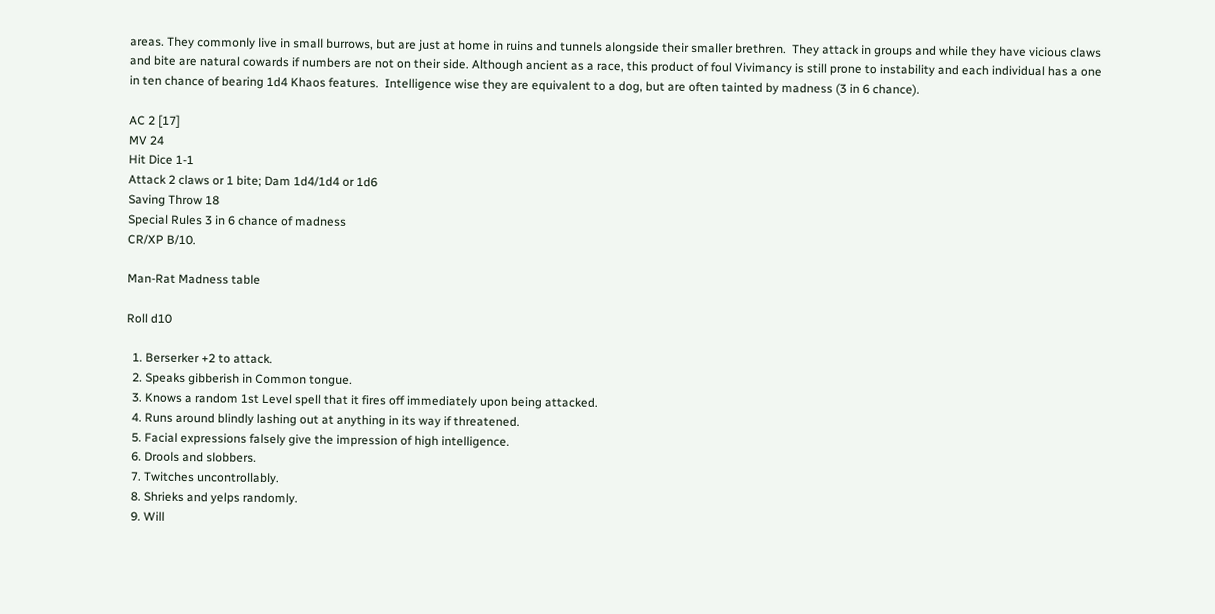areas. They commonly live in small burrows, but are just at home in ruins and tunnels alongside their smaller brethren.  They attack in groups and while they have vicious claws and bite are natural cowards if numbers are not on their side. Although ancient as a race, this product of foul Vivimancy is still prone to instability and each individual has a one in ten chance of bearing 1d4 Khaos features.  Intelligence wise they are equivalent to a dog, but are often tainted by madness (3 in 6 chance).

AC 2 [17]
MV 24
Hit Dice 1-1
Attack 2 claws or 1 bite; Dam 1d4/1d4 or 1d6
Saving Throw 18
Special Rules 3 in 6 chance of madness
CR/XP B/10.

Man-Rat Madness table

Roll d10

  1. Berserker +2 to attack.
  2. Speaks gibberish in Common tongue.
  3. Knows a random 1st Level spell that it fires off immediately upon being attacked.
  4. Runs around blindly lashing out at anything in its way if threatened.
  5. Facial expressions falsely give the impression of high intelligence.
  6. Drools and slobbers.
  7. Twitches uncontrollably.
  8. Shrieks and yelps randomly.
  9. Will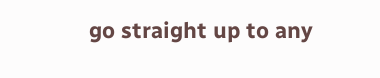go straight up to any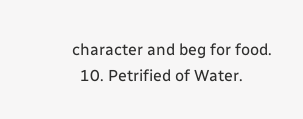character and beg for food.
  10. Petrified of Water.